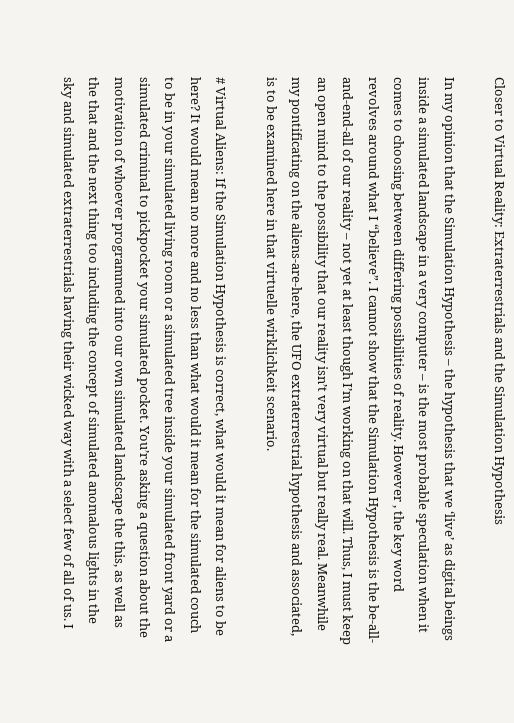Closer to Virtual Reality: Extraterrestrials and the Simulation Hypothesis

In my opinion that the Simulation Hypothesis – the hypothesis that we ‘live’ as digital beings inside a simulated landscape in a very computer – is the most probable speculation when it comes to choosing between differing possibilities of reality. However , the key word revolves around what I “believe”. I cannot show that the Simulation Hypothesis is the be-all-and-end-all of our reality – not yet at least though I’m working on that will. Thus, I must keep an open mind to the possibility that our reality isn’t very virtual but really real. Meanwhile my pontificating on the aliens-are-here, the UFO extraterrestrial hypothesis and associated, is to be examined here in that virtuelle wirklichkeit scenario.

# Virtual Aliens: If the Simulation Hypothesis is correct, what would it mean for aliens to be here? It would mean no more and no less than what would it mean for the simulated couch to be in your simulated living room or a simulated tree inside your simulated front yard or a simulated criminal to pickpocket your simulated pocket. You’re asking a question about the motivation of whoever programmed into our own simulated landscape the this, as well as the that and the next thing too including the concept of simulated anomalous lights in the sky and simulated extraterrestrials having their wicked way with a select few of all of us. I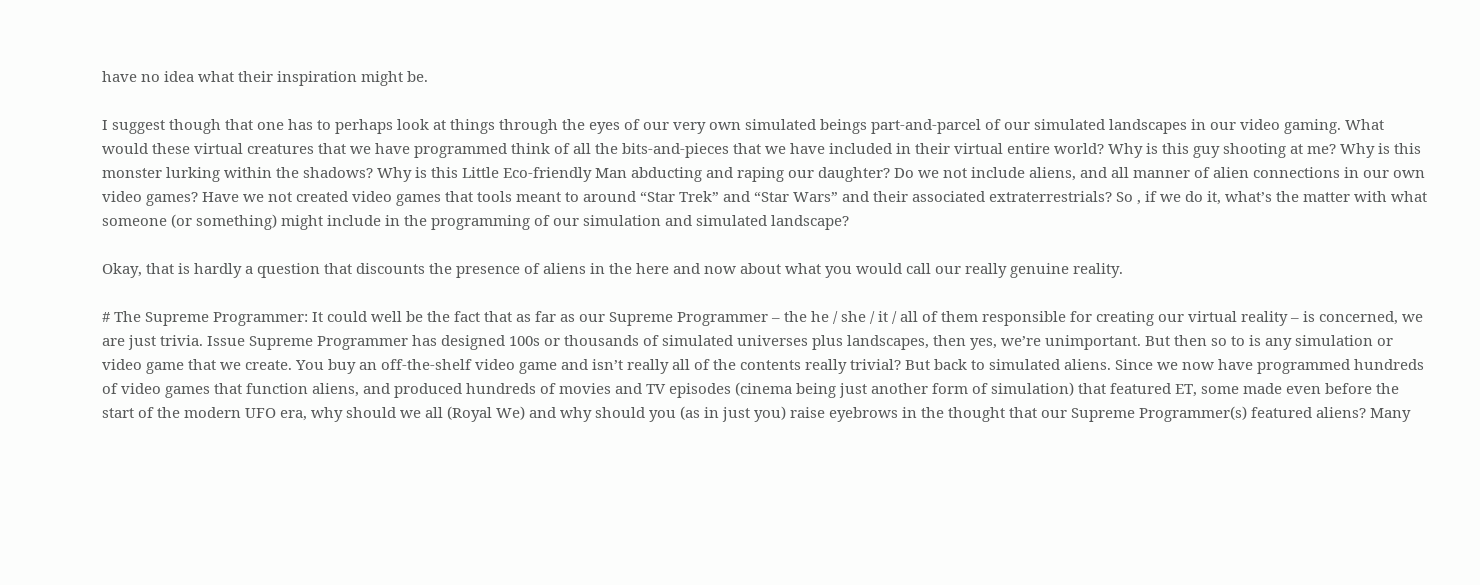have no idea what their inspiration might be.

I suggest though that one has to perhaps look at things through the eyes of our very own simulated beings part-and-parcel of our simulated landscapes in our video gaming. What would these virtual creatures that we have programmed think of all the bits-and-pieces that we have included in their virtual entire world? Why is this guy shooting at me? Why is this monster lurking within the shadows? Why is this Little Eco-friendly Man abducting and raping our daughter? Do we not include aliens, and all manner of alien connections in our own video games? Have we not created video games that tools meant to around “Star Trek” and “Star Wars” and their associated extraterrestrials? So , if we do it, what’s the matter with what someone (or something) might include in the programming of our simulation and simulated landscape?

Okay, that is hardly a question that discounts the presence of aliens in the here and now about what you would call our really genuine reality.

# The Supreme Programmer: It could well be the fact that as far as our Supreme Programmer – the he / she / it / all of them responsible for creating our virtual reality – is concerned, we are just trivia. Issue Supreme Programmer has designed 100s or thousands of simulated universes plus landscapes, then yes, we’re unimportant. But then so to is any simulation or video game that we create. You buy an off-the-shelf video game and isn’t really all of the contents really trivial? But back to simulated aliens. Since we now have programmed hundreds of video games that function aliens, and produced hundreds of movies and TV episodes (cinema being just another form of simulation) that featured ET, some made even before the start of the modern UFO era, why should we all (Royal We) and why should you (as in just you) raise eyebrows in the thought that our Supreme Programmer(s) featured aliens? Many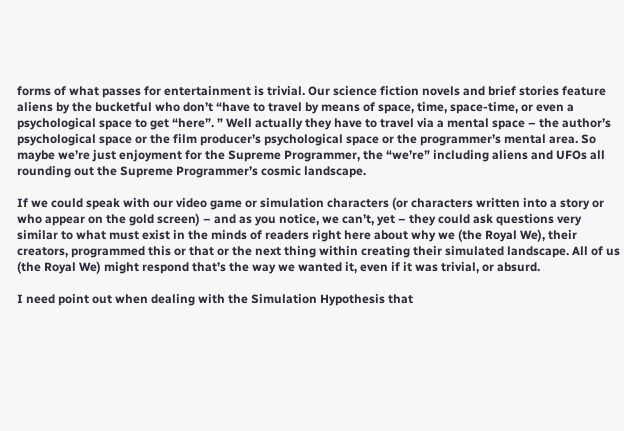forms of what passes for entertainment is trivial. Our science fiction novels and brief stories feature aliens by the bucketful who don’t “have to travel by means of space, time, space-time, or even a psychological space to get “here”. ” Well actually they have to travel via a mental space – the author’s psychological space or the film producer’s psychological space or the programmer’s mental area. So maybe we’re just enjoyment for the Supreme Programmer, the “we’re” including aliens and UFOs all rounding out the Supreme Programmer’s cosmic landscape.

If we could speak with our video game or simulation characters (or characters written into a story or who appear on the gold screen) – and as you notice, we can’t, yet – they could ask questions very similar to what must exist in the minds of readers right here about why we (the Royal We), their creators, programmed this or that or the next thing within creating their simulated landscape. All of us (the Royal We) might respond that’s the way we wanted it, even if it was trivial, or absurd.

I need point out when dealing with the Simulation Hypothesis that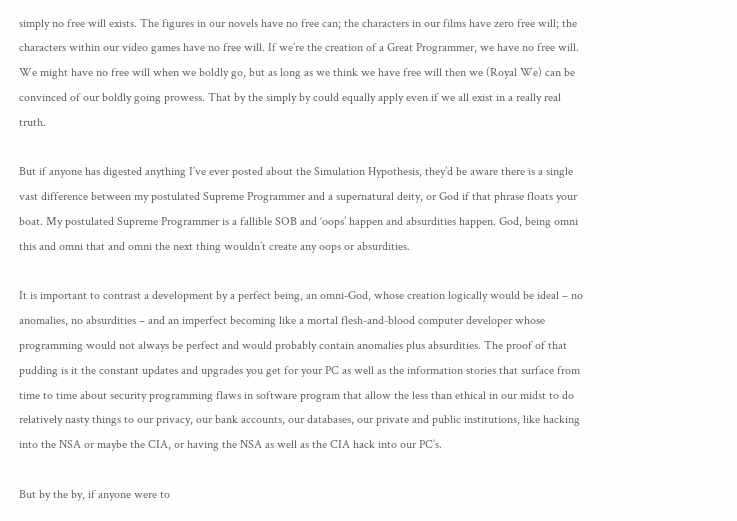simply no free will exists. The figures in our novels have no free can; the characters in our films have zero free will; the characters within our video games have no free will. If we’re the creation of a Great Programmer, we have no free will. We might have no free will when we boldly go, but as long as we think we have free will then we (Royal We) can be convinced of our boldly going prowess. That by the simply by could equally apply even if we all exist in a really real truth.

But if anyone has digested anything I’ve ever posted about the Simulation Hypothesis, they’d be aware there is a single vast difference between my postulated Supreme Programmer and a supernatural deity, or God if that phrase floats your boat. My postulated Supreme Programmer is a fallible SOB and ‘oops’ happen and absurdities happen. God, being omni this and omni that and omni the next thing wouldn’t create any oops or absurdities.

It is important to contrast a development by a perfect being, an omni-God, whose creation logically would be ideal – no anomalies, no absurdities – and an imperfect becoming like a mortal flesh-and-blood computer developer whose programming would not always be perfect and would probably contain anomalies plus absurdities. The proof of that pudding is it the constant updates and upgrades you get for your PC as well as the information stories that surface from time to time about security programming flaws in software program that allow the less than ethical in our midst to do relatively nasty things to our privacy, our bank accounts, our databases, our private and public institutions, like hacking into the NSA or maybe the CIA, or having the NSA as well as the CIA hack into our PC’s.

But by the by, if anyone were to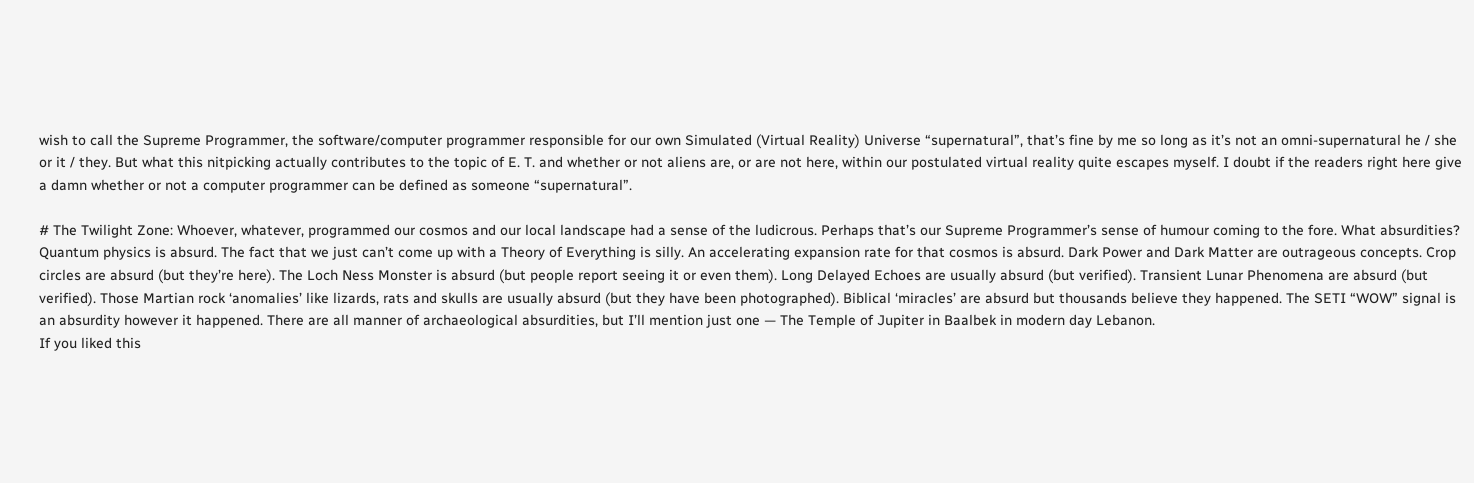wish to call the Supreme Programmer, the software/computer programmer responsible for our own Simulated (Virtual Reality) Universe “supernatural”, that’s fine by me so long as it’s not an omni-supernatural he / she or it / they. But what this nitpicking actually contributes to the topic of E. T. and whether or not aliens are, or are not here, within our postulated virtual reality quite escapes myself. I doubt if the readers right here give a damn whether or not a computer programmer can be defined as someone “supernatural”.

# The Twilight Zone: Whoever, whatever, programmed our cosmos and our local landscape had a sense of the ludicrous. Perhaps that’s our Supreme Programmer’s sense of humour coming to the fore. What absurdities? Quantum physics is absurd. The fact that we just can’t come up with a Theory of Everything is silly. An accelerating expansion rate for that cosmos is absurd. Dark Power and Dark Matter are outrageous concepts. Crop circles are absurd (but they’re here). The Loch Ness Monster is absurd (but people report seeing it or even them). Long Delayed Echoes are usually absurd (but verified). Transient Lunar Phenomena are absurd (but verified). Those Martian rock ‘anomalies’ like lizards, rats and skulls are usually absurd (but they have been photographed). Biblical ‘miracles’ are absurd but thousands believe they happened. The SETI “WOW” signal is an absurdity however it happened. There are all manner of archaeological absurdities, but I’ll mention just one — The Temple of Jupiter in Baalbek in modern day Lebanon.
If you liked this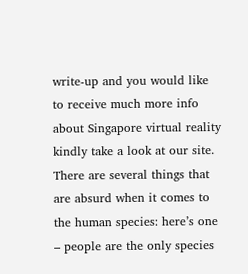write-up and you would like to receive much more info about Singapore virtual reality kindly take a look at our site.
There are several things that are absurd when it comes to the human species: here’s one – people are the only species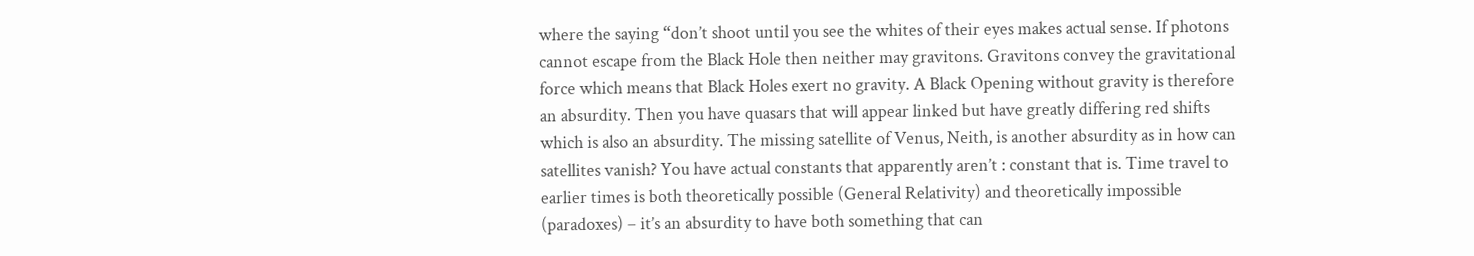where the saying “don’t shoot until you see the whites of their eyes makes actual sense. If photons cannot escape from the Black Hole then neither may gravitons. Gravitons convey the gravitational force which means that Black Holes exert no gravity. A Black Opening without gravity is therefore an absurdity. Then you have quasars that will appear linked but have greatly differing red shifts which is also an absurdity. The missing satellite of Venus, Neith, is another absurdity as in how can satellites vanish? You have actual constants that apparently aren’t : constant that is. Time travel to earlier times is both theoretically possible (General Relativity) and theoretically impossible (paradoxes) – it’s an absurdity to have both something that can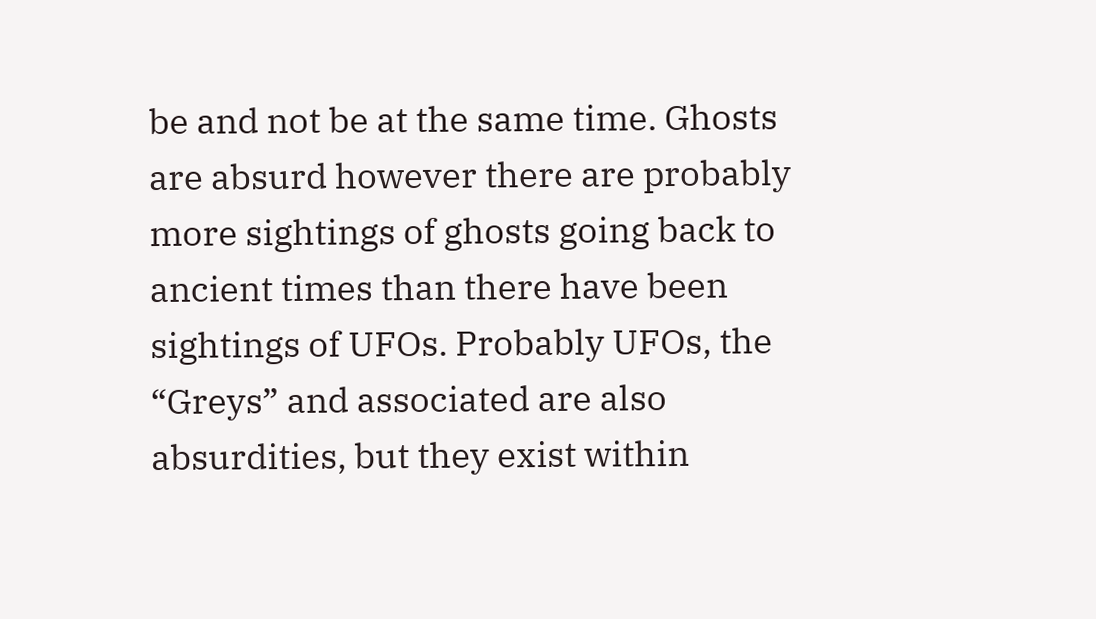be and not be at the same time. Ghosts are absurd however there are probably more sightings of ghosts going back to ancient times than there have been sightings of UFOs. Probably UFOs, the “Greys” and associated are also absurdities, but they exist within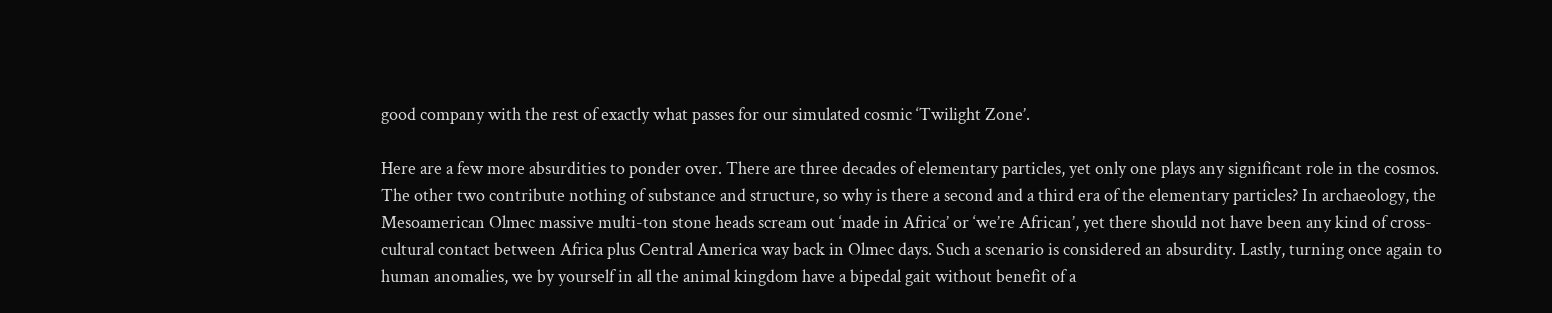good company with the rest of exactly what passes for our simulated cosmic ‘Twilight Zone’.

Here are a few more absurdities to ponder over. There are three decades of elementary particles, yet only one plays any significant role in the cosmos. The other two contribute nothing of substance and structure, so why is there a second and a third era of the elementary particles? In archaeology, the Mesoamerican Olmec massive multi-ton stone heads scream out ‘made in Africa’ or ‘we’re African’, yet there should not have been any kind of cross-cultural contact between Africa plus Central America way back in Olmec days. Such a scenario is considered an absurdity. Lastly, turning once again to human anomalies, we by yourself in all the animal kingdom have a bipedal gait without benefit of a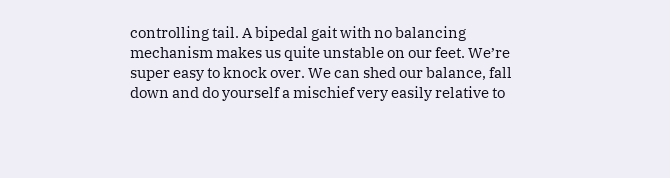controlling tail. A bipedal gait with no balancing mechanism makes us quite unstable on our feet. We’re super easy to knock over. We can shed our balance, fall down and do yourself a mischief very easily relative to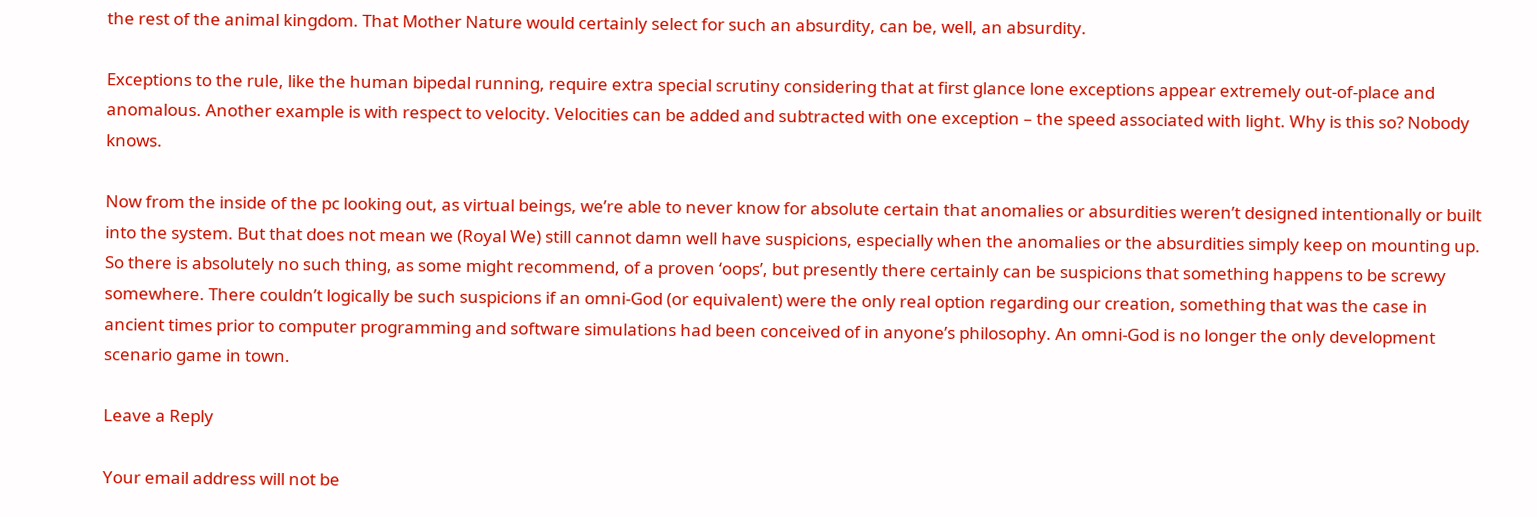the rest of the animal kingdom. That Mother Nature would certainly select for such an absurdity, can be, well, an absurdity.

Exceptions to the rule, like the human bipedal running, require extra special scrutiny considering that at first glance lone exceptions appear extremely out-of-place and anomalous. Another example is with respect to velocity. Velocities can be added and subtracted with one exception – the speed associated with light. Why is this so? Nobody knows.

Now from the inside of the pc looking out, as virtual beings, we’re able to never know for absolute certain that anomalies or absurdities weren’t designed intentionally or built into the system. But that does not mean we (Royal We) still cannot damn well have suspicions, especially when the anomalies or the absurdities simply keep on mounting up. So there is absolutely no such thing, as some might recommend, of a proven ‘oops’, but presently there certainly can be suspicions that something happens to be screwy somewhere. There couldn’t logically be such suspicions if an omni-God (or equivalent) were the only real option regarding our creation, something that was the case in ancient times prior to computer programming and software simulations had been conceived of in anyone’s philosophy. An omni-God is no longer the only development scenario game in town.

Leave a Reply

Your email address will not be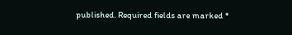published. Required fields are marked *